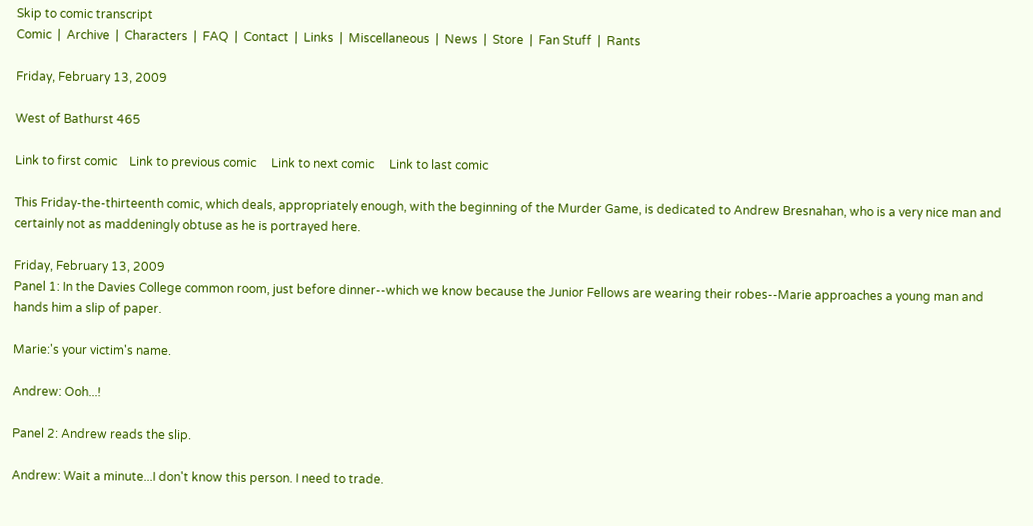Skip to comic transcript
Comic  |  Archive  |  Characters  |  FAQ  |  Contact  |  Links  |  Miscellaneous  |  News  |  Store  |  Fan Stuff  |  Rants

Friday, February 13, 2009

West of Bathurst 465

Link to first comic    Link to previous comic     Link to next comic     Link to last comic

This Friday-the-thirteenth comic, which deals, appropriately enough, with the beginning of the Murder Game, is dedicated to Andrew Bresnahan, who is a very nice man and certainly not as maddeningly obtuse as he is portrayed here.

Friday, February 13, 2009
Panel 1: In the Davies College common room, just before dinner--which we know because the Junior Fellows are wearing their robes--Marie approaches a young man and hands him a slip of paper.

Marie:'s your victim's name.

Andrew: Ooh...!

Panel 2: Andrew reads the slip.

Andrew: Wait a minute...I don't know this person. I need to trade.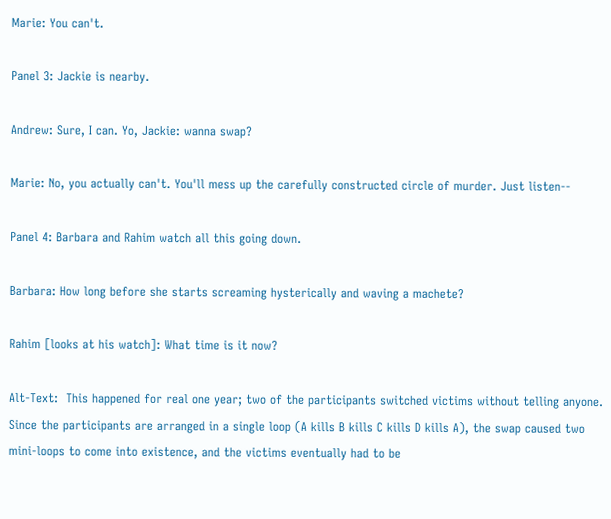Marie: You can't.

Panel 3: Jackie is nearby.

Andrew: Sure, I can. Yo, Jackie: wanna swap?

Marie: No, you actually can't. You'll mess up the carefully constructed circle of murder. Just listen--

Panel 4: Barbara and Rahim watch all this going down.

Barbara: How long before she starts screaming hysterically and waving a machete?

Rahim [looks at his watch]: What time is it now?

Alt-Text:  This happened for real one year; two of the participants switched victims without telling anyone. Since the participants are arranged in a single loop (A kills B kills C kills D kills A), the swap caused two mini-loops to come into existence, and the victims eventually had to be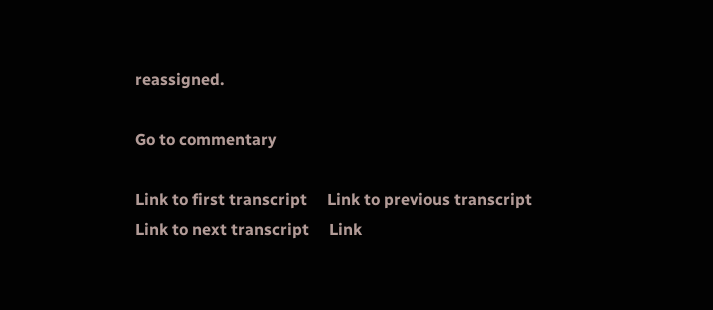reassigned.

Go to commentary

Link to first transcript     Link to previous transcript     Link to next transcript     Link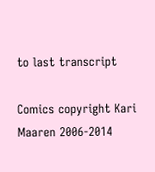to last transcript

Comics copyright Kari Maaren 2006-2014